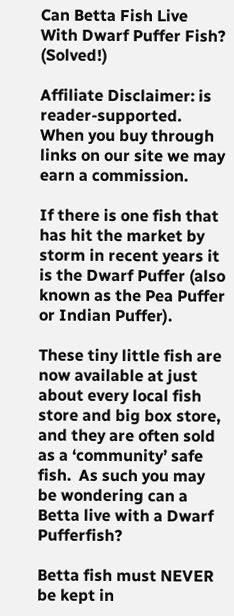Can Betta Fish Live With Dwarf Puffer Fish? (Solved!)

Affiliate Disclaimer: is reader-supported. When you buy through links on our site we may earn a commission.

If there is one fish that has hit the market by storm in recent years it is the Dwarf Puffer (also known as the Pea Puffer or Indian Puffer).

These tiny little fish are now available at just about every local fish store and big box store, and they are often sold as a ‘community’ safe fish.  As such you may be wondering can a Betta live with a Dwarf Pufferfish?

Betta fish must NEVER be kept in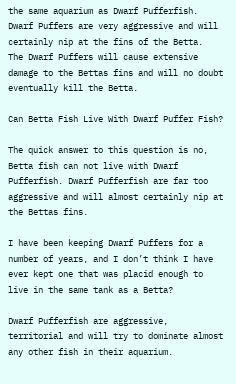the same aquarium as Dwarf Pufferfish. Dwarf Puffers are very aggressive and will certainly nip at the fins of the Betta.  The Dwarf Puffers will cause extensive damage to the Bettas fins and will no doubt eventually kill the Betta.

Can Betta Fish Live With Dwarf Puffer Fish?

The quick answer to this question is no, Betta fish can not live with Dwarf Pufferfish. Dwarf Pufferfish are far too aggressive and will almost certainly nip at the Bettas fins.

I have been keeping Dwarf Puffers for a number of years, and I don’t think I have ever kept one that was placid enough to live in the same tank as a Betta?

Dwarf Pufferfish are aggressive, territorial and will try to dominate almost any other fish in their aquarium.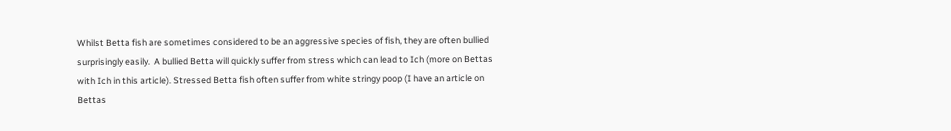Whilst Betta fish are sometimes considered to be an aggressive species of fish, they are often bullied surprisingly easily.  A bullied Betta will quickly suffer from stress which can lead to Ich (more on Bettas with Ich in this article). Stressed Betta fish often suffer from white stringy poop (I have an article on Bettas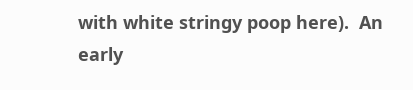with white stringy poop here).  An early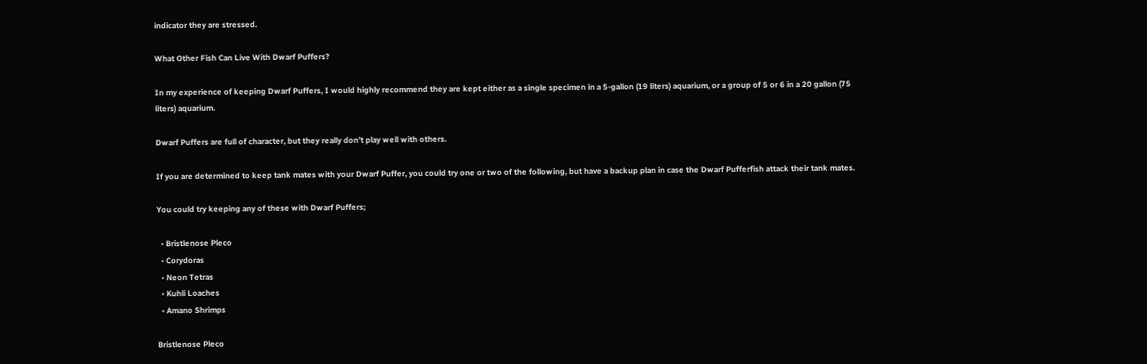indicator they are stressed.

What Other Fish Can Live With Dwarf Puffers?

In my experience of keeping Dwarf Puffers, I would highly recommend they are kept either as a single specimen in a 5-gallon (19 liters) aquarium, or a group of 5 or 6 in a 20 gallon (75 liters) aquarium.

Dwarf Puffers are full of character, but they really don’t play well with others.

If you are determined to keep tank mates with your Dwarf Puffer, you could try one or two of the following, but have a backup plan in case the Dwarf Pufferfish attack their tank mates.

You could try keeping any of these with Dwarf Puffers;

  • Bristlenose Pleco
  • Corydoras
  • Neon Tetras
  • Kuhli Loaches
  • Amano Shrimps

Bristlenose Pleco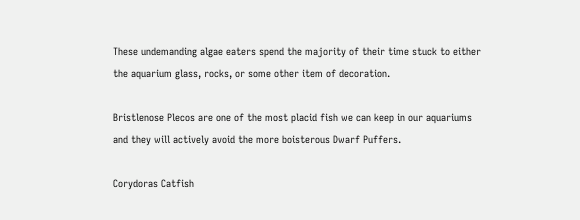These undemanding algae eaters spend the majority of their time stuck to either the aquarium glass, rocks, or some other item of decoration.

Bristlenose Plecos are one of the most placid fish we can keep in our aquariums and they will actively avoid the more boisterous Dwarf Puffers.

Corydoras Catfish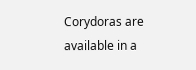Corydoras are available in a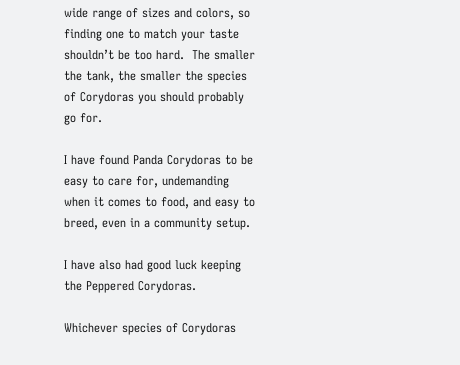wide range of sizes and colors, so finding one to match your taste shouldn’t be too hard.  The smaller the tank, the smaller the species of Corydoras you should probably go for.

I have found Panda Corydoras to be easy to care for, undemanding when it comes to food, and easy to breed, even in a community setup.

I have also had good luck keeping the Peppered Corydoras.

Whichever species of Corydoras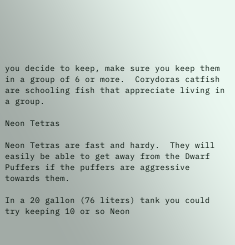you decide to keep, make sure you keep them in a group of 6 or more.  Corydoras catfish are schooling fish that appreciate living in a group.

Neon Tetras

Neon Tetras are fast and hardy.  They will easily be able to get away from the Dwarf Puffers if the puffers are aggressive towards them.

In a 20 gallon (76 liters) tank you could try keeping 10 or so Neon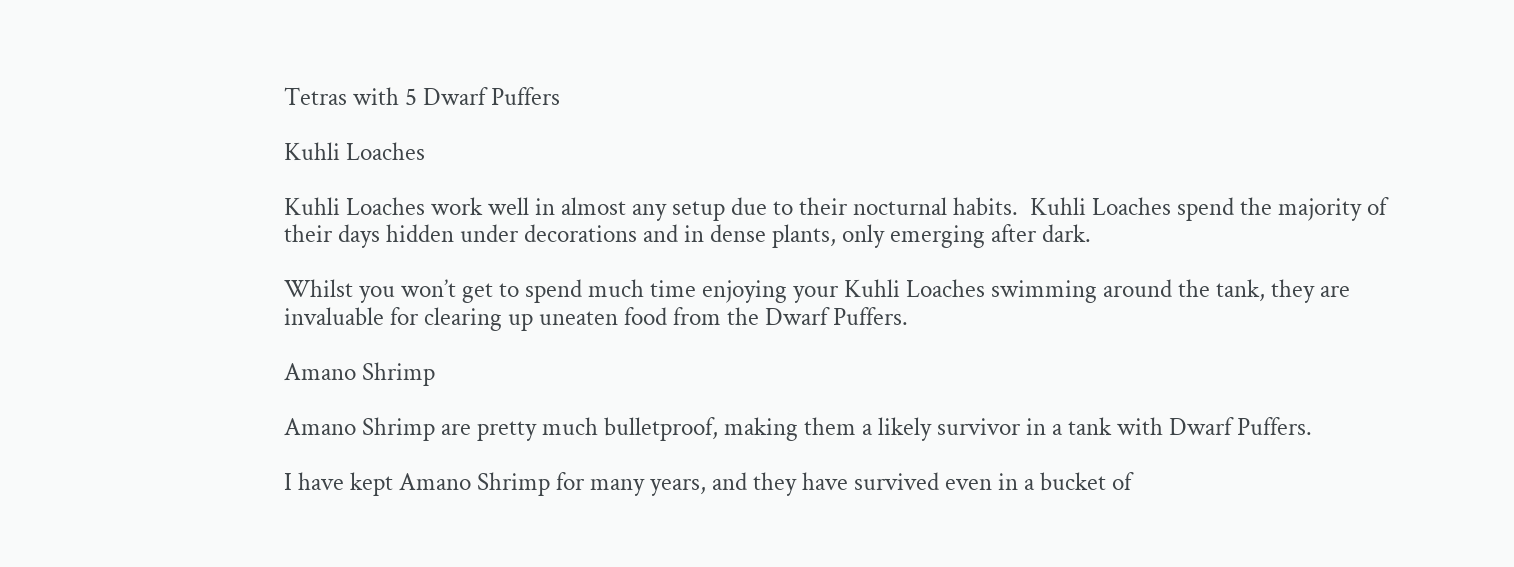Tetras with 5 Dwarf Puffers

Kuhli Loaches

Kuhli Loaches work well in almost any setup due to their nocturnal habits.  Kuhli Loaches spend the majority of their days hidden under decorations and in dense plants, only emerging after dark.

Whilst you won’t get to spend much time enjoying your Kuhli Loaches swimming around the tank, they are invaluable for clearing up uneaten food from the Dwarf Puffers.

Amano Shrimp

Amano Shrimp are pretty much bulletproof, making them a likely survivor in a tank with Dwarf Puffers.

I have kept Amano Shrimp for many years, and they have survived even in a bucket of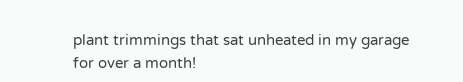plant trimmings that sat unheated in my garage for over a month!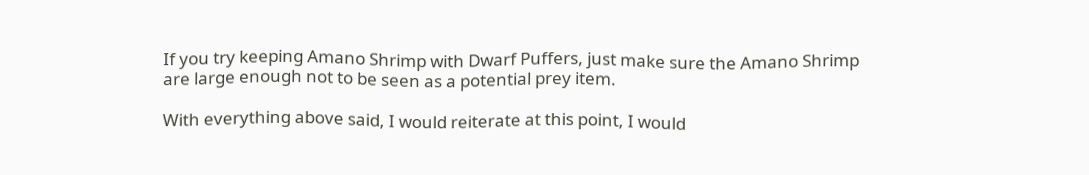If you try keeping Amano Shrimp with Dwarf Puffers, just make sure the Amano Shrimp are large enough not to be seen as a potential prey item.

With everything above said, I would reiterate at this point, I would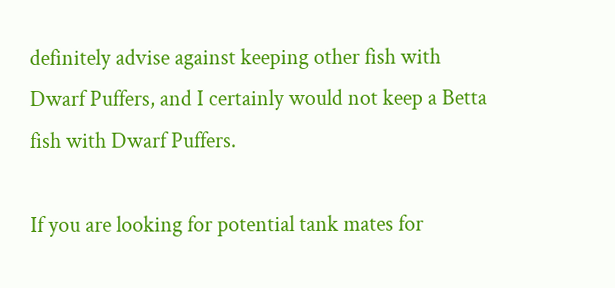definitely advise against keeping other fish with Dwarf Puffers, and I certainly would not keep a Betta fish with Dwarf Puffers.

If you are looking for potential tank mates for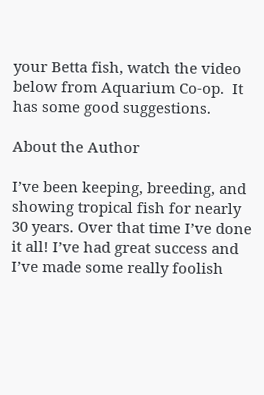your Betta fish, watch the video below from Aquarium Co-op.  It has some good suggestions.

About the Author

I’ve been keeping, breeding, and showing tropical fish for nearly 30 years. Over that time I’ve done it all! I’ve had great success and I’ve made some really foolish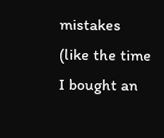mistakes (like the time I bought an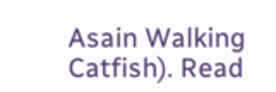Asain Walking Catfish). Read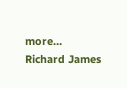more…
Richard James